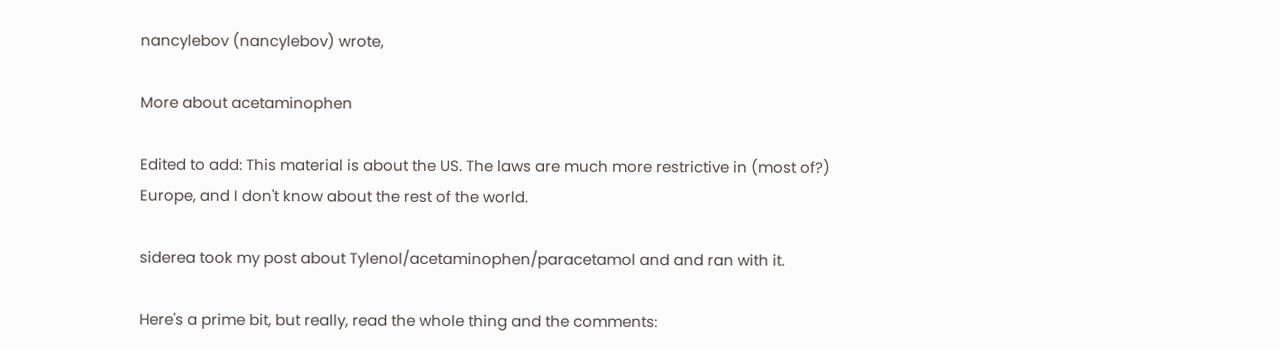nancylebov (nancylebov) wrote,

More about acetaminophen

Edited to add: This material is about the US. The laws are much more restrictive in (most of?) Europe, and I don't know about the rest of the world.

siderea took my post about Tylenol/acetaminophen/paracetamol and and ran with it.

Here's a prime bit, but really, read the whole thing and the comments: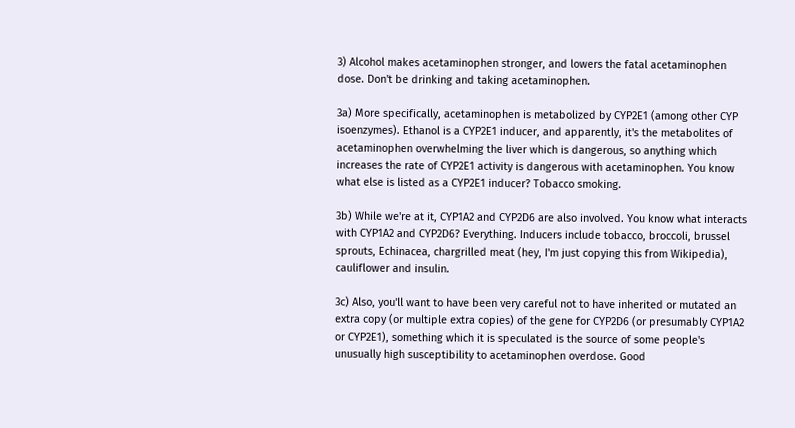3) Alcohol makes acetaminophen stronger, and lowers the fatal acetaminophen dose. Don't be drinking and taking acetaminophen.

3a) More specifically, acetaminophen is metabolized by CYP2E1 (among other CYP isoenzymes). Ethanol is a CYP2E1 inducer, and apparently, it's the metabolites of acetaminophen overwhelming the liver which is dangerous, so anything which increases the rate of CYP2E1 activity is dangerous with acetaminophen. You know what else is listed as a CYP2E1 inducer? Tobacco smoking.

3b) While we're at it, CYP1A2 and CYP2D6 are also involved. You know what interacts with CYP1A2 and CYP2D6? Everything. Inducers include tobacco, broccoli, brussel sprouts, Echinacea, chargrilled meat (hey, I'm just copying this from Wikipedia), cauliflower and insulin.

3c) Also, you'll want to have been very careful not to have inherited or mutated an extra copy (or multiple extra copies) of the gene for CYP2D6 (or presumably CYP1A2 or CYP2E1), something which it is speculated is the source of some people's unusually high susceptibility to acetaminophen overdose. Good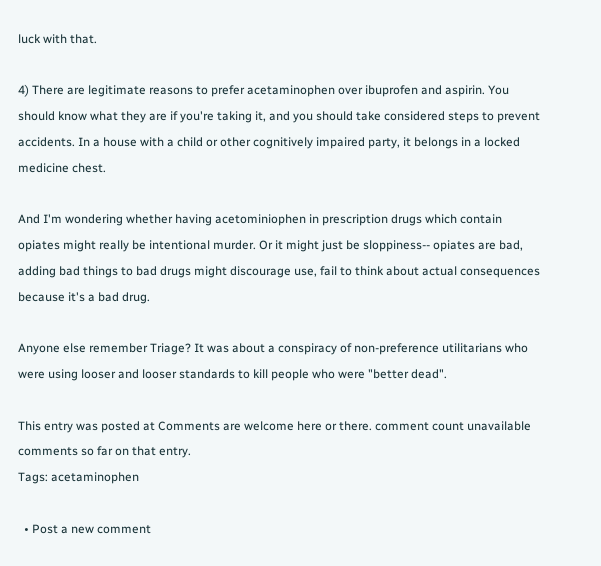luck with that.

4) There are legitimate reasons to prefer acetaminophen over ibuprofen and aspirin. You should know what they are if you're taking it, and you should take considered steps to prevent accidents. In a house with a child or other cognitively impaired party, it belongs in a locked medicine chest.

And I'm wondering whether having acetominiophen in prescription drugs which contain opiates might really be intentional murder. Or it might just be sloppiness-- opiates are bad, adding bad things to bad drugs might discourage use, fail to think about actual consequences because it's a bad drug.

Anyone else remember Triage? It was about a conspiracy of non-preference utilitarians who were using looser and looser standards to kill people who were "better dead".

This entry was posted at Comments are welcome here or there. comment count unavailable comments so far on that entry.
Tags: acetaminophen

  • Post a new comment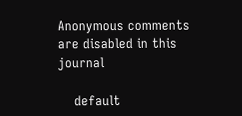Anonymous comments are disabled in this journal

    default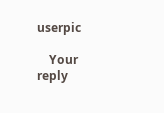userpic

    Your reply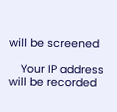will be screened

    Your IP address will be recorded